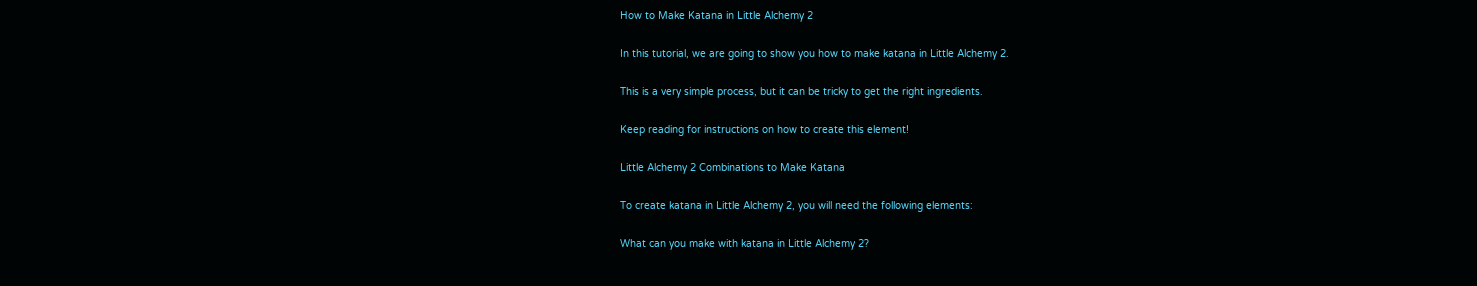How to Make Katana in Little Alchemy 2

In this tutorial, we are going to show you how to make katana in Little Alchemy 2.

This is a very simple process, but it can be tricky to get the right ingredients.

Keep reading for instructions on how to create this element!

Little Alchemy 2 Combinations to Make Katana

To create katana in Little Alchemy 2, you will need the following elements:

What can you make with katana in Little Alchemy 2?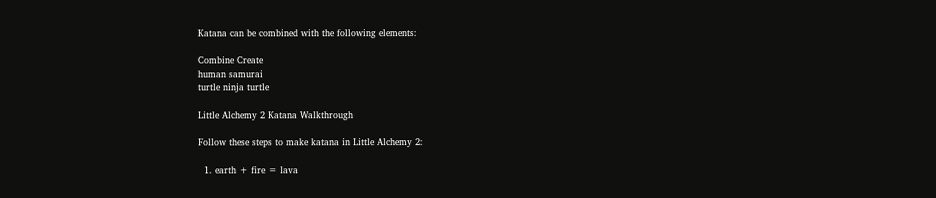Katana can be combined with the following elements:

Combine Create
human samurai
turtle ninja turtle

Little Alchemy 2 Katana Walkthrough

Follow these steps to make katana in Little Alchemy 2:

  1. earth + fire = lava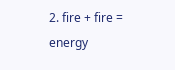2. fire + fire = energy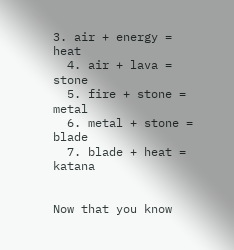3. air + energy = heat
  4. air + lava = stone
  5. fire + stone = metal
  6. metal + stone = blade
  7. blade + heat = katana


Now that you know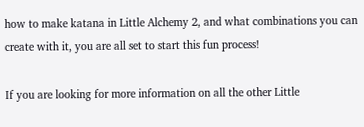how to make katana in Little Alchemy 2, and what combinations you can create with it, you are all set to start this fun process!

If you are looking for more information on all the other Little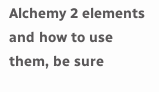Alchemy 2 elements and how to use them, be sure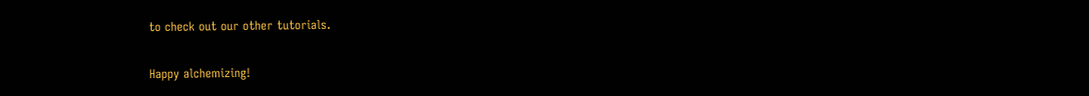to check out our other tutorials.

Happy alchemizing!